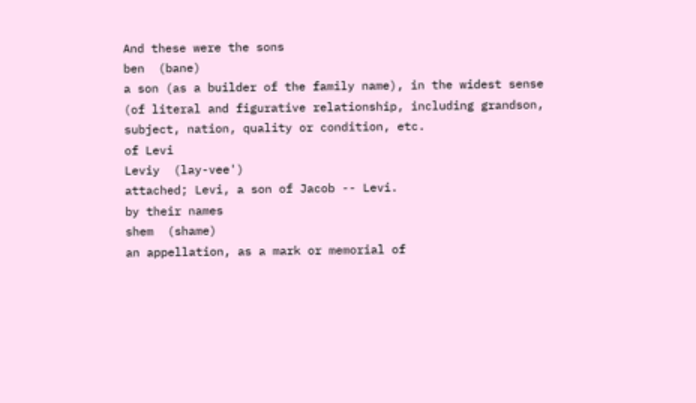And these were the sons
ben  (bane)
a son (as a builder of the family name), in the widest sense (of literal and figurative relationship, including grandson, subject, nation, quality or condition, etc.
of Levi
Leviy  (lay-vee')
attached; Levi, a son of Jacob -- Levi.
by their names
shem  (shame)
an appellation, as a mark or memorial of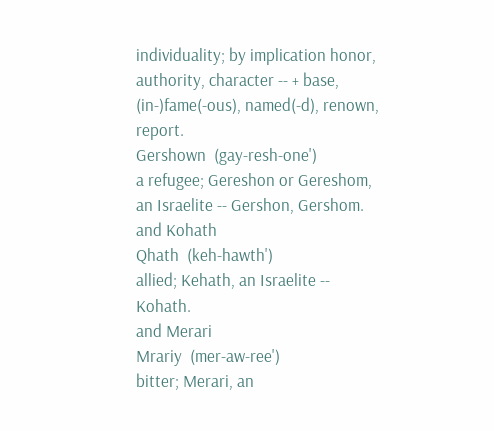individuality; by implication honor, authority, character -- + base, (in-)fame(-ous), named(-d), renown, report.
Gershown  (gay-resh-one')
a refugee; Gereshon or Gereshom, an Israelite -- Gershon, Gershom.
and Kohath
Qhath  (keh-hawth')
allied; Kehath, an Israelite -- Kohath.
and Merari
Mrariy  (mer-aw-ree')
bitter; Merari, an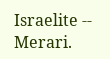Israelite -- Merari.